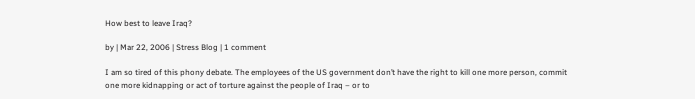How best to leave Iraq?

by | Mar 22, 2006 | Stress Blog | 1 comment

I am so tired of this phony debate. The employees of the US government don’t have the right to kill one more person, commit one more kidnapping or act of torture against the people of Iraq – or to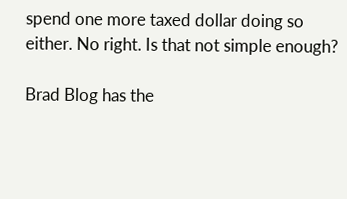spend one more taxed dollar doing so either. No right. Is that not simple enough?

Brad Blog has the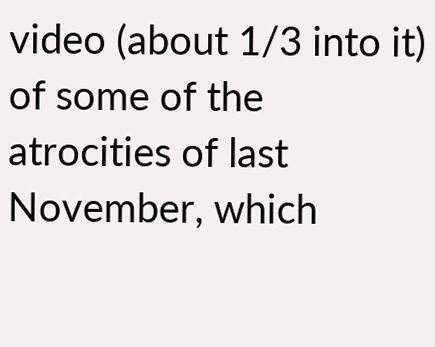video (about 1/3 into it) of some of the atrocities of last November, which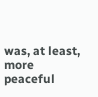was, at least, more peaceful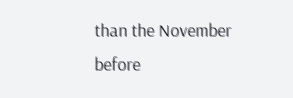than the November before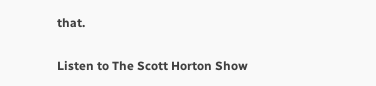that.

Listen to The Scott Horton Show